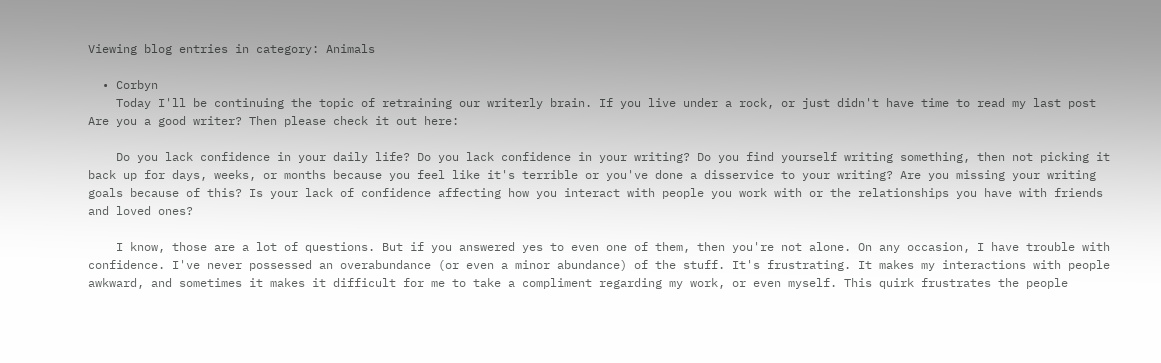Viewing blog entries in category: Animals

  • Corbyn
    Today I'll be continuing the topic of retraining our writerly brain. If you live under a rock, or just didn't have time to read my last post Are you a good writer? Then please check it out here:

    Do you lack confidence in your daily life? Do you lack confidence in your writing? Do you find yourself writing something, then not picking it back up for days, weeks, or months because you feel like it's terrible or you've done a disservice to your writing? Are you missing your writing goals because of this? Is your lack of confidence affecting how you interact with people you work with or the relationships you have with friends and loved ones?

    I know, those are a lot of questions. But if you answered yes to even one of them, then you're not alone. On any occasion, I have trouble with confidence. I've never possessed an overabundance (or even a minor abundance) of the stuff. It's frustrating. It makes my interactions with people awkward, and sometimes it makes it difficult for me to take a compliment regarding my work, or even myself. This quirk frustrates the people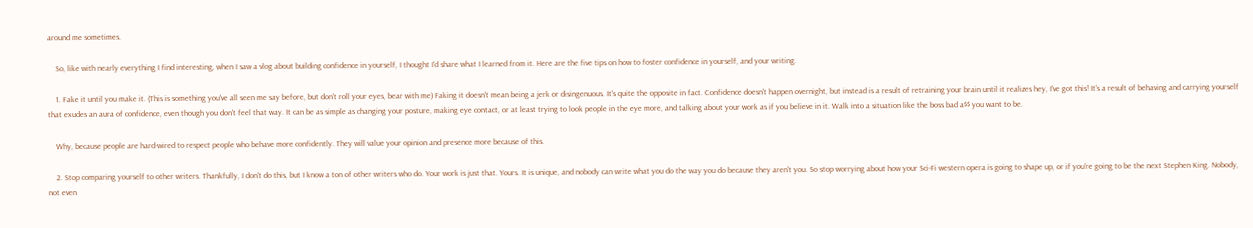around me sometimes.

    So, like with nearly everything I find interesting, when I saw a vlog about building confidence in yourself, I thought I'd share what I learned from it. Here are the five tips on how to foster confidence in yourself, and your writing.

    1. Fake it until you make it. (This is something you've all seen me say before, but don't roll your eyes, bear with me) Faking it doesn't mean being a jerk or disingenuous. It's quite the opposite in fact. Confidence doesn't happen overnight, but instead is a result of retraining your brain until it realizes hey, I've got this! It's a result of behaving and carrying yourself that exudes an aura of confidence, even though you don't feel that way. It can be as simple as changing your posture, making eye contact, or at least trying to look people in the eye more, and talking about your work as if you believe in it. Walk into a situation like the boss bad a$$ you want to be.

    Why, because people are hard-wired to respect people who behave more confidently. They will value your opinion and presence more because of this.

    2. Stop comparing yourself to other writers. Thankfully, I don't do this, but I know a ton of other writers who do. Your work is just that. Yours. It is unique, and nobody can write what you do the way you do because they aren't you. So stop worrying about how your Sci-Fi western opera is going to shape up, or if you're going to be the next Stephen King. Nobody, not even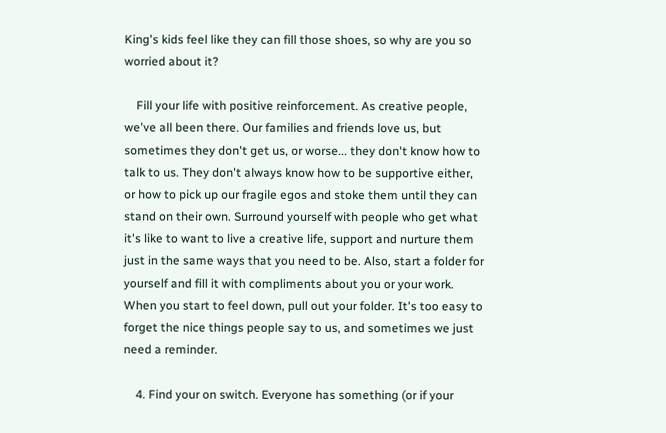King's kids feel like they can fill those shoes, so why are you so worried about it?

    Fill your life with positive reinforcement. As creative people, we've all been there. Our families and friends love us, but sometimes they don't get us, or worse... they don't know how to talk to us. They don't always know how to be supportive either, or how to pick up our fragile egos and stoke them until they can stand on their own. Surround yourself with people who get what it's like to want to live a creative life, support and nurture them just in the same ways that you need to be. Also, start a folder for yourself and fill it with compliments about you or your work. When you start to feel down, pull out your folder. It's too easy to forget the nice things people say to us, and sometimes we just need a reminder.

    4. Find your on switch. Everyone has something (or if your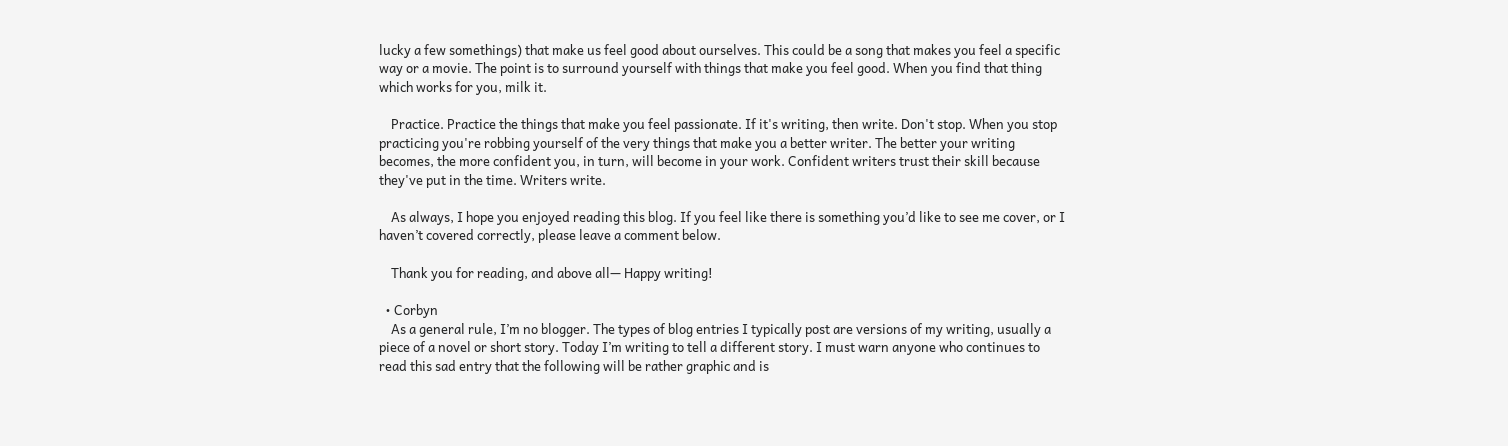lucky a few somethings) that make us feel good about ourselves. This could be a song that makes you feel a specific way or a movie. The point is to surround yourself with things that make you feel good. When you find that thing which works for you, milk it.

    Practice. Practice the things that make you feel passionate. If it's writing, then write. Don't stop. When you stop practicing you're robbing yourself of the very things that make you a better writer. The better your writing becomes, the more confident you, in turn, will become in your work. Confident writers trust their skill because they've put in the time. Writers write.

    As always, I hope you enjoyed reading this blog. If you feel like there is something you’d like to see me cover, or I haven’t covered correctly, please leave a comment below.

    Thank you for reading, and above all— Happy writing!

  • Corbyn
    As a general rule, I’m no blogger. The types of blog entries I typically post are versions of my writing, usually a piece of a novel or short story. Today I’m writing to tell a different story. I must warn anyone who continues to read this sad entry that the following will be rather graphic and is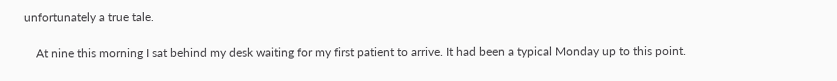unfortunately a true tale.

    At nine this morning I sat behind my desk waiting for my first patient to arrive. It had been a typical Monday up to this point.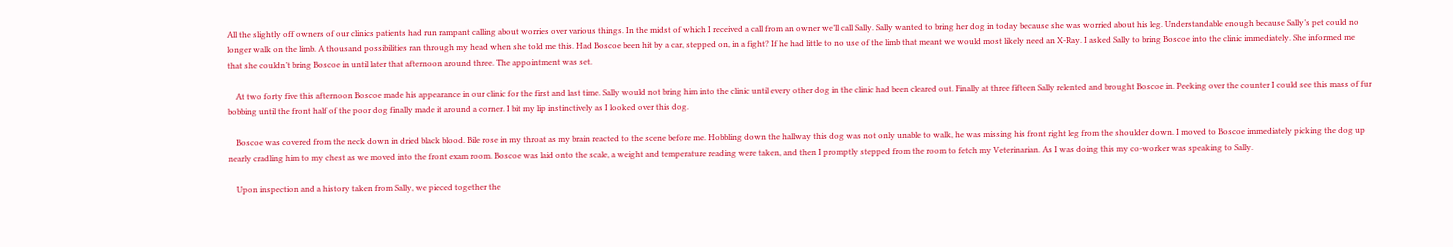All the slightly off owners of our clinics patients had run rampant calling about worries over various things. In the midst of which I received a call from an owner we’ll call Sally. Sally wanted to bring her dog in today because she was worried about his leg. Understandable enough because Sally’s pet could no longer walk on the limb. A thousand possibilities ran through my head when she told me this. Had Boscoe been hit by a car, stepped on, in a fight? If he had little to no use of the limb that meant we would most likely need an X-Ray. I asked Sally to bring Boscoe into the clinic immediately. She informed me that she couldn’t bring Boscoe in until later that afternoon around three. The appointment was set.

    At two forty five this afternoon Boscoe made his appearance in our clinic for the first and last time. Sally would not bring him into the clinic until every other dog in the clinic had been cleared out. Finally at three fifteen Sally relented and brought Boscoe in. Peeking over the counter I could see this mass of fur bobbing until the front half of the poor dog finally made it around a corner. I bit my lip instinctively as I looked over this dog.

    Boscoe was covered from the neck down in dried black blood. Bile rose in my throat as my brain reacted to the scene before me. Hobbling down the hallway this dog was not only unable to walk, he was missing his front right leg from the shoulder down. I moved to Boscoe immediately picking the dog up nearly cradling him to my chest as we moved into the front exam room. Boscoe was laid onto the scale, a weight and temperature reading were taken, and then I promptly stepped from the room to fetch my Veterinarian. As I was doing this my co-worker was speaking to Sally.

    Upon inspection and a history taken from Sally, we pieced together the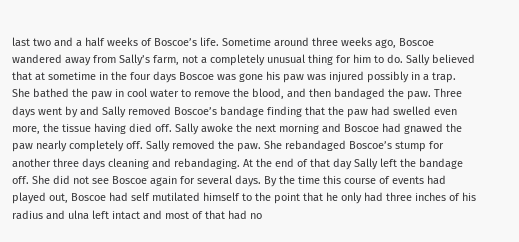last two and a half weeks of Boscoe’s life. Sometime around three weeks ago, Boscoe wandered away from Sally’s farm, not a completely unusual thing for him to do. Sally believed that at sometime in the four days Boscoe was gone his paw was injured possibly in a trap. She bathed the paw in cool water to remove the blood, and then bandaged the paw. Three days went by and Sally removed Boscoe’s bandage finding that the paw had swelled even more, the tissue having died off. Sally awoke the next morning and Boscoe had gnawed the paw nearly completely off. Sally removed the paw. She rebandaged Boscoe’s stump for another three days cleaning and rebandaging. At the end of that day Sally left the bandage off. She did not see Boscoe again for several days. By the time this course of events had played out, Boscoe had self mutilated himself to the point that he only had three inches of his radius and ulna left intact and most of that had no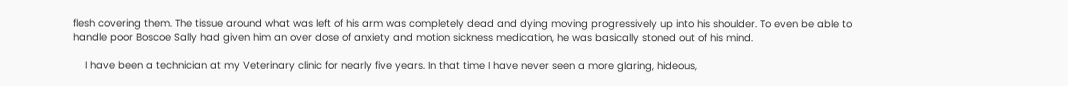flesh covering them. The tissue around what was left of his arm was completely dead and dying moving progressively up into his shoulder. To even be able to handle poor Boscoe Sally had given him an over dose of anxiety and motion sickness medication, he was basically stoned out of his mind.

    I have been a technician at my Veterinary clinic for nearly five years. In that time I have never seen a more glaring, hideous,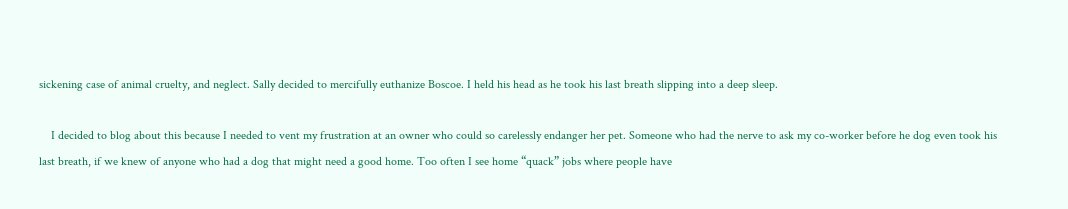sickening case of animal cruelty, and neglect. Sally decided to mercifully euthanize Boscoe. I held his head as he took his last breath slipping into a deep sleep.

    I decided to blog about this because I needed to vent my frustration at an owner who could so carelessly endanger her pet. Someone who had the nerve to ask my co-worker before he dog even took his last breath, if we knew of anyone who had a dog that might need a good home. Too often I see home “quack” jobs where people have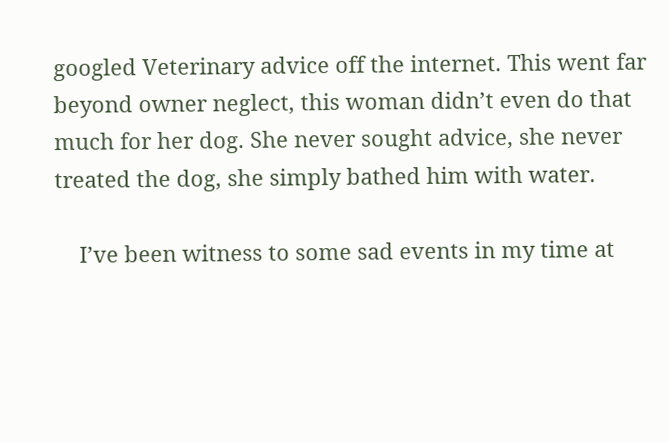googled Veterinary advice off the internet. This went far beyond owner neglect, this woman didn’t even do that much for her dog. She never sought advice, she never treated the dog, she simply bathed him with water.

    I’ve been witness to some sad events in my time at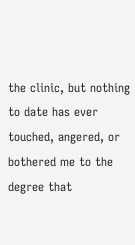the clinic, but nothing to date has ever touched, angered, or bothered me to the degree that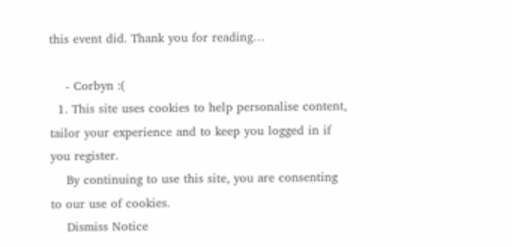this event did. Thank you for reading…

    - Corbyn :(
  1. This site uses cookies to help personalise content, tailor your experience and to keep you logged in if you register.
    By continuing to use this site, you are consenting to our use of cookies.
    Dismiss Notice